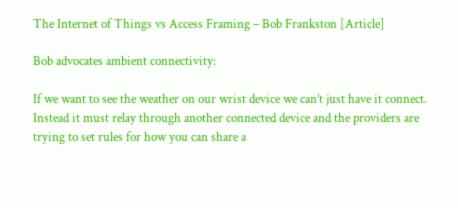The Internet of Things vs Access Framing – Bob Frankston [Article]

Bob advocates ambient connectivity:

If we want to see the weather on our wrist device we can’t just have it connect. Instead it must relay through another connected device and the providers are trying to set rules for how you can share a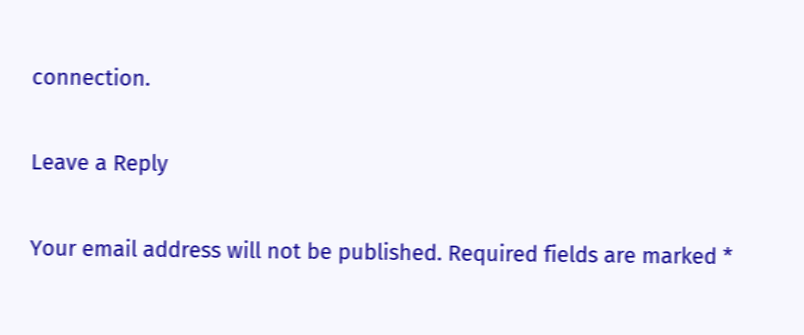connection.

Leave a Reply

Your email address will not be published. Required fields are marked *